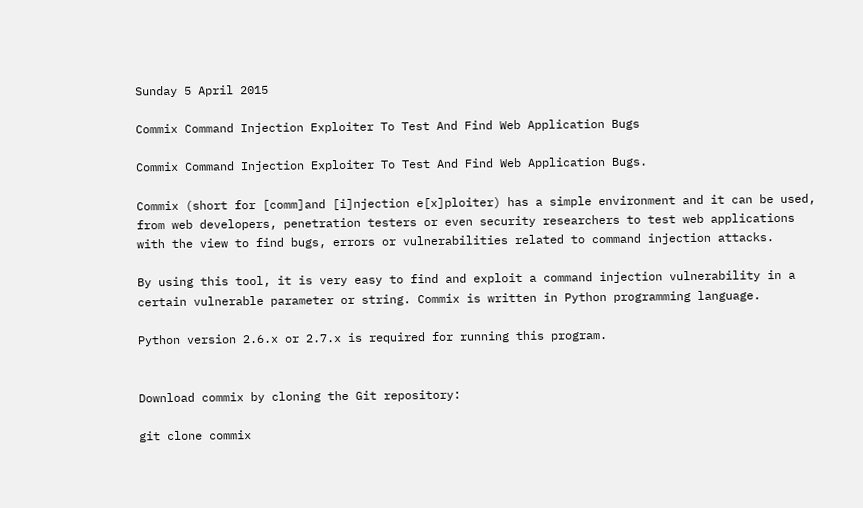Sunday 5 April 2015

Commix Command Injection Exploiter To Test And Find Web Application Bugs

Commix Command Injection Exploiter To Test And Find Web Application Bugs.

Commix (short for [comm]and [i]njection e[x]ploiter) has a simple environment and it can be used, from web developers, penetration testers or even security researchers to test web applications with the view to find bugs, errors or vulnerabilities related to command injection attacks.

By using this tool, it is very easy to find and exploit a command injection vulnerability in a certain vulnerable parameter or string. Commix is written in Python programming language.

Python version 2.6.x or 2.7.x is required for running this program.


Download commix by cloning the Git repository:

git clone commix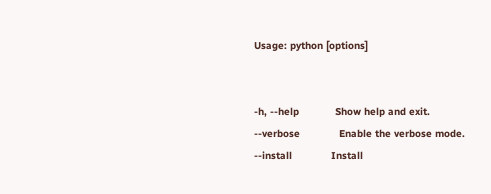Usage: python [options]


-h, --help            Show help and exit.
--verbose             Enable the verbose mode.
--install             Install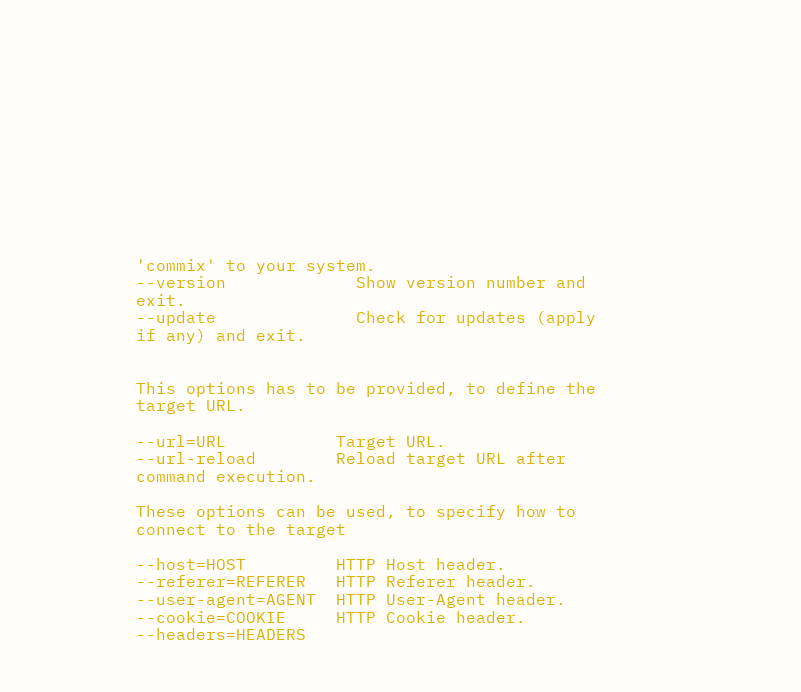'commix' to your system.
--version             Show version number and exit.
--update              Check for updates (apply if any) and exit.


This options has to be provided, to define the target URL.

--url=URL           Target URL.
--url-reload        Reload target URL after command execution.

These options can be used, to specify how to connect to the target

--host=HOST         HTTP Host header.
--referer=REFERER   HTTP Referer header.
--user-agent=AGENT  HTTP User-Agent header.
--cookie=COOKIE     HTTP Cookie header.
--headers=HEADERS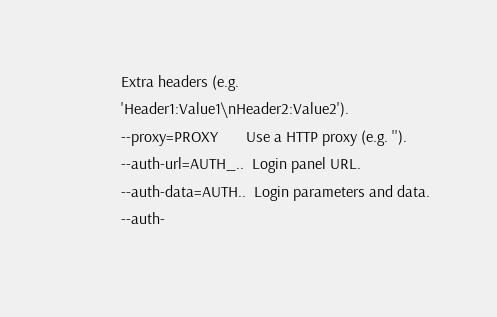Extra headers (e.g. 'Header1:Value1\nHeader2:Value2').
--proxy=PROXY       Use a HTTP proxy (e.g. '').
--auth-url=AUTH_..  Login panel URL.
--auth-data=AUTH..  Login parameters and data.
--auth-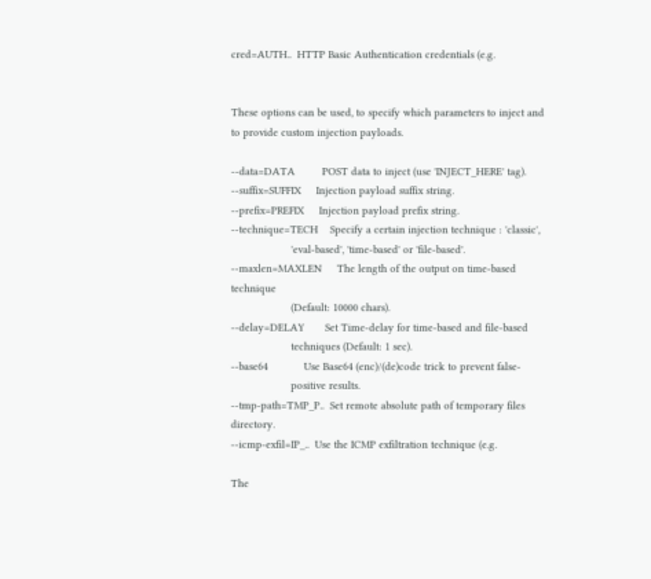cred=AUTH..  HTTP Basic Authentication credentials (e.g.


These options can be used, to specify which parameters to inject and
to provide custom injection payloads.

--data=DATA         POST data to inject (use 'INJECT_HERE' tag).
--suffix=SUFFIX     Injection payload suffix string.
--prefix=PREFIX     Injection payload prefix string.
--technique=TECH    Specify a certain injection technique : 'classic',
                    'eval-based', 'time-based' or 'file-based'.
--maxlen=MAXLEN     The length of the output on time-based technique
                    (Default: 10000 chars).
--delay=DELAY       Set Time-delay for time-based and file-based
                    techniques (Default: 1 sec).
--base64            Use Base64 (enc)/(de)code trick to prevent false-
                    positive results.
--tmp-path=TMP_P..  Set remote absolute path of temporary files directory.
--icmp-exfil=IP_..  Use the ICMP exfiltration technique (e.g.

The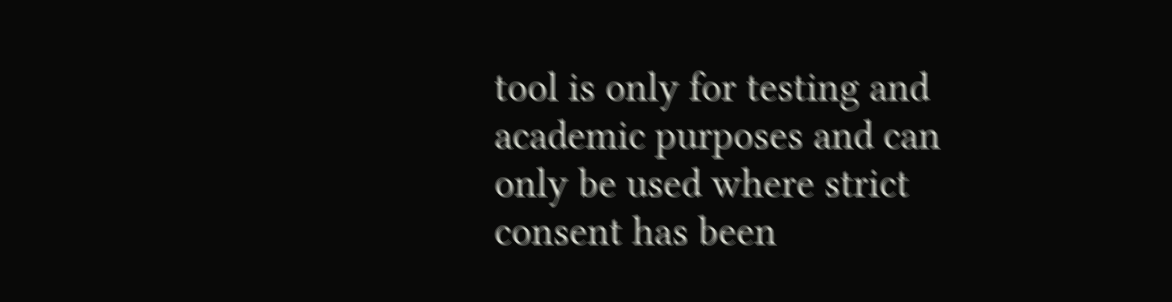tool is only for testing and academic purposes and can only be used where strict consent has been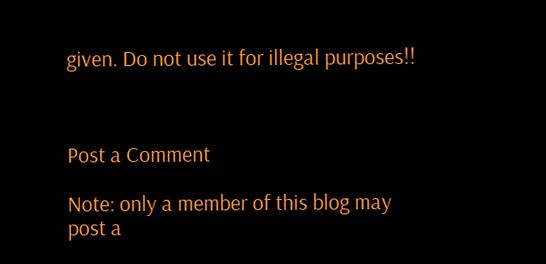given. Do not use it for illegal purposes!!



Post a Comment

Note: only a member of this blog may post a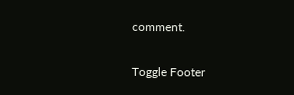comment.

Toggle Footer